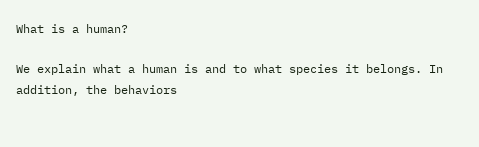What is a human?

We explain what a human is and to what species it belongs. In addition, the behaviors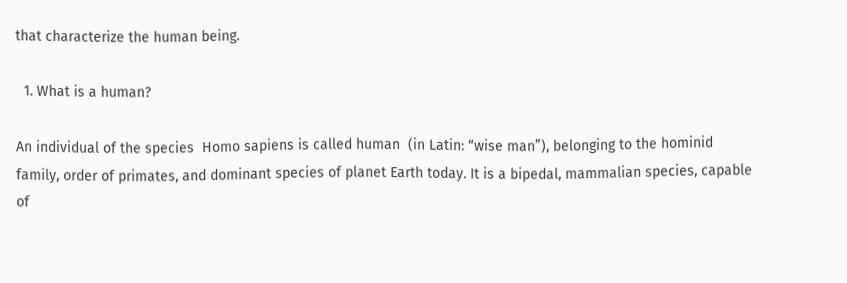that characterize the human being.

  1. What is a human?

An individual of the species  Homo sapiens is called human  (in Latin: “wise man”), belonging to the hominid family, order of primates, and dominant species of planet Earth today. It is a bipedal, mammalian species, capable of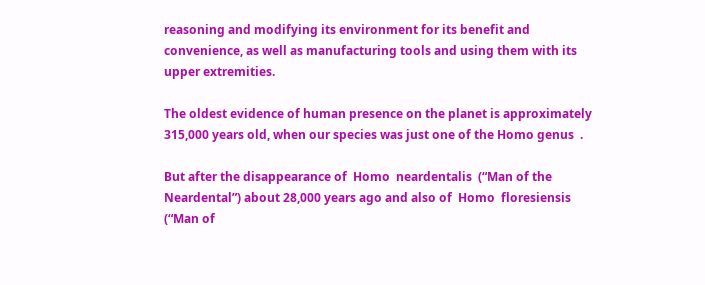reasoning and modifying its environment for its benefit and convenience, as well as manufacturing tools and using them with its upper extremities.

The oldest evidence of human presence on the planet is approximately 315,000 years old, when our species was just one of the Homo genus  .

But after the disappearance of  Homo  neardentalis  (“Man of the Neardental”) about 28,000 years ago and also of  Homo  floresiensis  (“Man of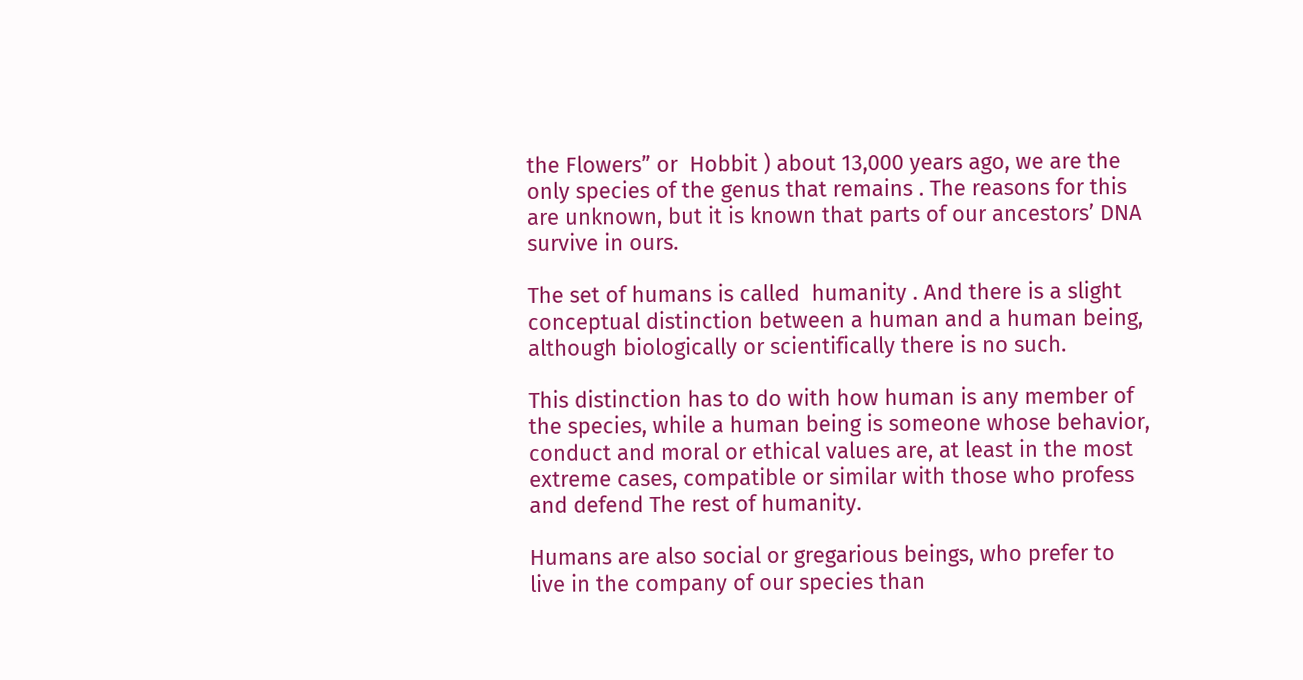the Flowers” or  Hobbit ) about 13,000 years ago, we are the only species of the genus that remains . The reasons for this are unknown, but it is known that parts of our ancestors’ DNA survive in ours.

The set of humans is called  humanity . And there is a slight conceptual distinction between a human and a human being, although biologically or scientifically there is no such.

This distinction has to do with how human is any member of the species, while a human being is someone whose behavior, conduct and moral or ethical values are, at least in the most extreme cases, compatible or similar with those who profess and defend The rest of humanity.

Humans are also social or gregarious beings, who prefer to live in the company of our species than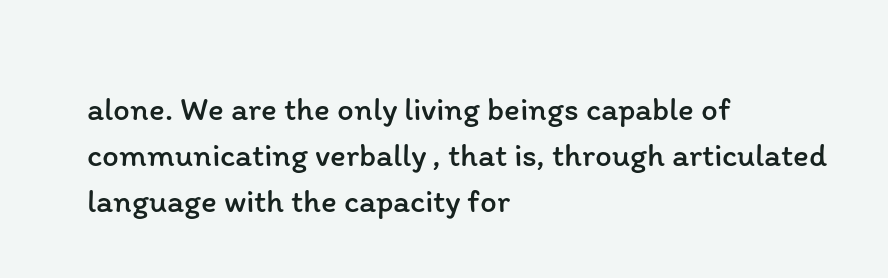alone. We are the only living beings capable of communicating verbally , that is, through articulated language with the capacity for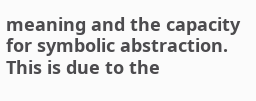meaning and the capacity for symbolic abstraction. This is due to the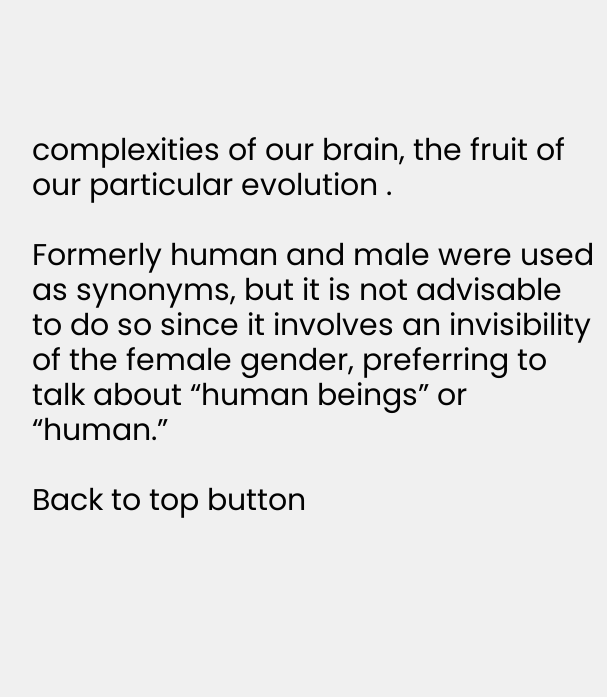complexities of our brain, the fruit of our particular evolution .

Formerly human and male were used as synonyms, but it is not advisable to do so since it involves an invisibility of the female gender, preferring to talk about “human beings” or “human.”

Back to top button